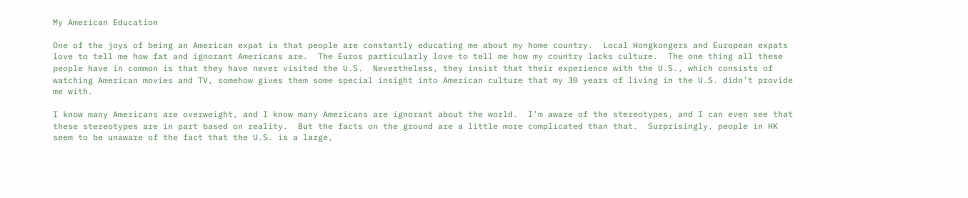My American Education

One of the joys of being an American expat is that people are constantly educating me about my home country.  Local Hongkongers and European expats love to tell me how fat and ignorant Americans are.  The Euros particularly love to tell me how my country lacks culture.  The one thing all these people have in common is that they have never visited the U.S.  Nevertheless, they insist that their experience with the U.S., which consists of watching American movies and TV, somehow gives them some special insight into American culture that my 30 years of living in the U.S. didn’t provide me with.

I know many Americans are overweight, and I know many Americans are ignorant about the world.  I’m aware of the stereotypes, and I can even see that these stereotypes are in part based on reality.  But the facts on the ground are a little more complicated than that.  Surprisingly, people in HK seem to be unaware of the fact that the U.S. is a large,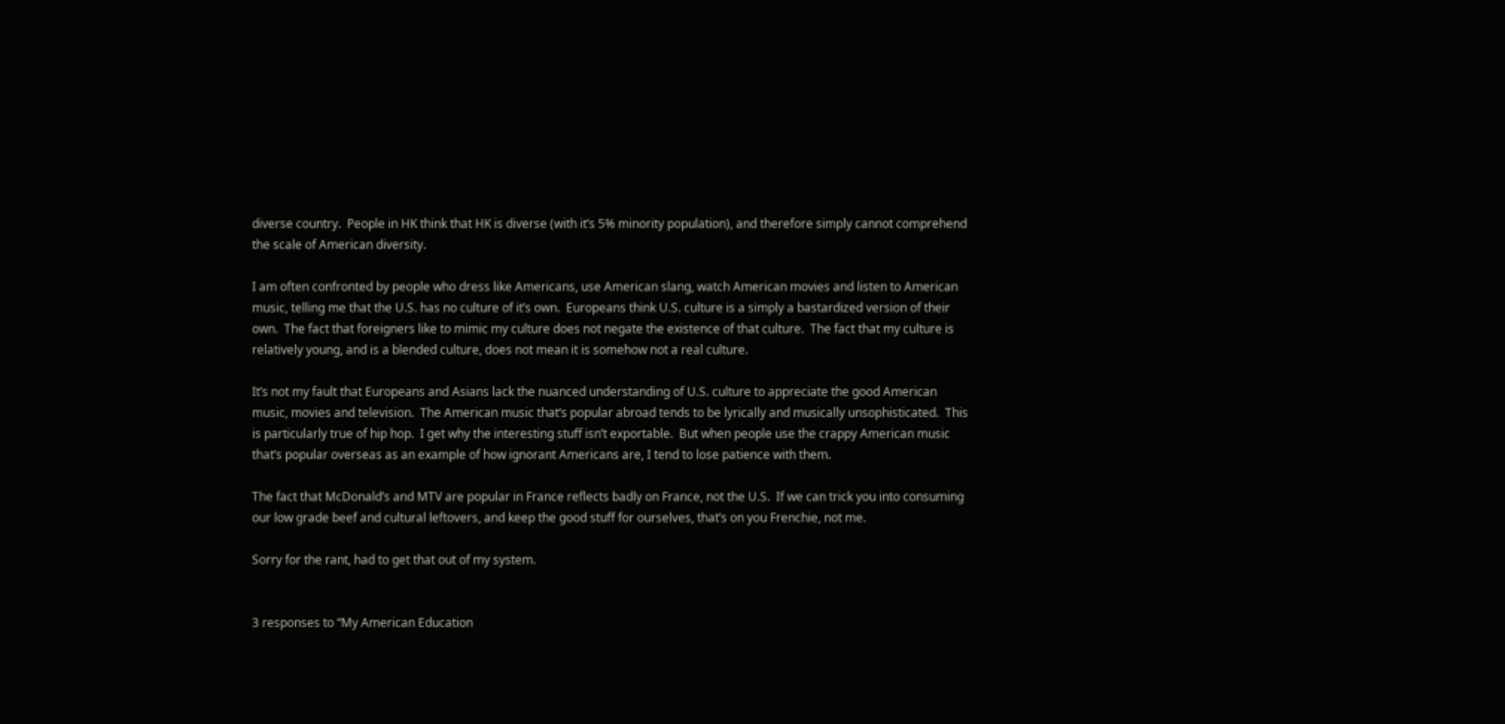diverse country.  People in HK think that HK is diverse (with it’s 5% minority population), and therefore simply cannot comprehend the scale of American diversity.

I am often confronted by people who dress like Americans, use American slang, watch American movies and listen to American music, telling me that the U.S. has no culture of it’s own.  Europeans think U.S. culture is a simply a bastardized version of their own.  The fact that foreigners like to mimic my culture does not negate the existence of that culture.  The fact that my culture is relatively young, and is a blended culture, does not mean it is somehow not a real culture.

It’s not my fault that Europeans and Asians lack the nuanced understanding of U.S. culture to appreciate the good American music, movies and television.  The American music that’s popular abroad tends to be lyrically and musically unsophisticated.  This is particularly true of hip hop.  I get why the interesting stuff isn’t exportable.  But when people use the crappy American music that’s popular overseas as an example of how ignorant Americans are, I tend to lose patience with them.

The fact that McDonald’s and MTV are popular in France reflects badly on France, not the U.S.  If we can trick you into consuming our low grade beef and cultural leftovers, and keep the good stuff for ourselves, that’s on you Frenchie, not me.

Sorry for the rant, had to get that out of my system.


3 responses to “My American Education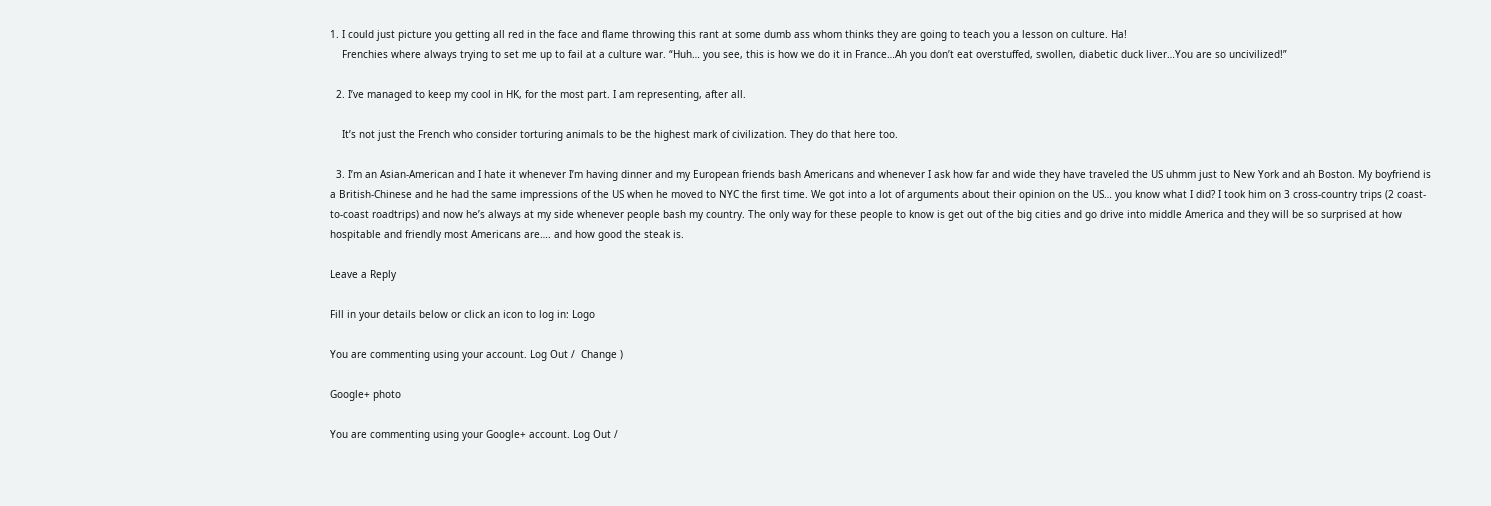1. I could just picture you getting all red in the face and flame throwing this rant at some dumb ass whom thinks they are going to teach you a lesson on culture. Ha!
    Frenchies where always trying to set me up to fail at a culture war. “Huh… you see, this is how we do it in France…Ah you don’t eat overstuffed, swollen, diabetic duck liver…You are so uncivilized!”

  2. I’ve managed to keep my cool in HK, for the most part. I am representing, after all.

    It’s not just the French who consider torturing animals to be the highest mark of civilization. They do that here too.

  3. I’m an Asian-American and I hate it whenever I’m having dinner and my European friends bash Americans and whenever I ask how far and wide they have traveled the US uhmm just to New York and ah Boston. My boyfriend is a British-Chinese and he had the same impressions of the US when he moved to NYC the first time. We got into a lot of arguments about their opinion on the US… you know what I did? I took him on 3 cross-country trips (2 coast-to-coast roadtrips) and now he’s always at my side whenever people bash my country. The only way for these people to know is get out of the big cities and go drive into middle America and they will be so surprised at how hospitable and friendly most Americans are…. and how good the steak is.

Leave a Reply

Fill in your details below or click an icon to log in: Logo

You are commenting using your account. Log Out /  Change )

Google+ photo

You are commenting using your Google+ account. Log Out /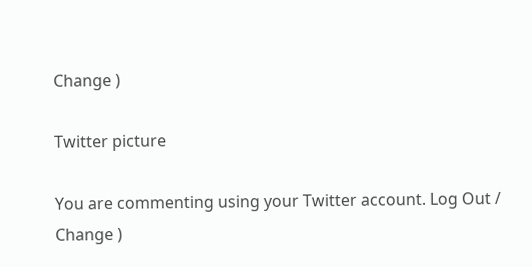Change )

Twitter picture

You are commenting using your Twitter account. Log Out /  Change )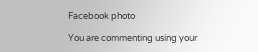Facebook photo

You are commenting using your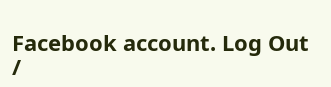Facebook account. Log Out /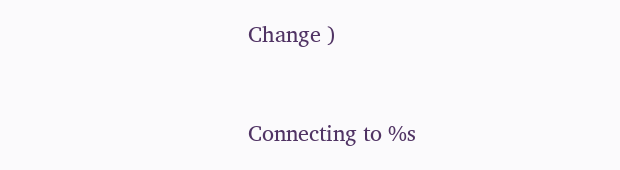Change )


Connecting to %s